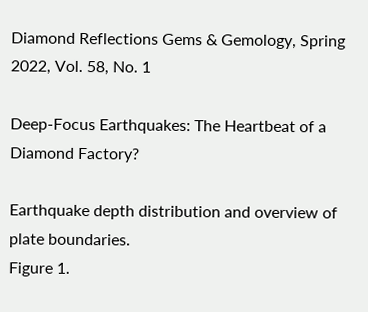Diamond Reflections Gems & Gemology, Spring 2022, Vol. 58, No. 1

Deep-Focus Earthquakes: The Heartbeat of a Diamond Factory?

Earthquake depth distribution and overview of plate boundaries.
Figure 1.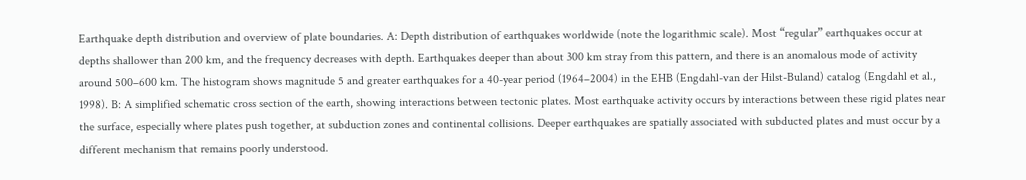Earthquake depth distribution and overview of plate boundaries. A: Depth distribution of earthquakes worldwide (note the logarithmic scale). Most “regular” earthquakes occur at depths shallower than 200 km, and the frequency decreases with depth. Earthquakes deeper than about 300 km stray from this pattern, and there is an anomalous mode of activity around 500–600 km. The histogram shows magnitude 5 and greater earthquakes for a 40-year period (1964–2004) in the EHB (Engdahl-van der Hilst-Buland) catalog (Engdahl et al., 1998). B: A simplified schematic cross section of the earth, showing interactions between tectonic plates. Most earthquake activity occurs by interactions between these rigid plates near the surface, especially where plates push together, at subduction zones and continental collisions. Deeper earthquakes are spatially associated with subducted plates and must occur by a different mechanism that remains poorly understood.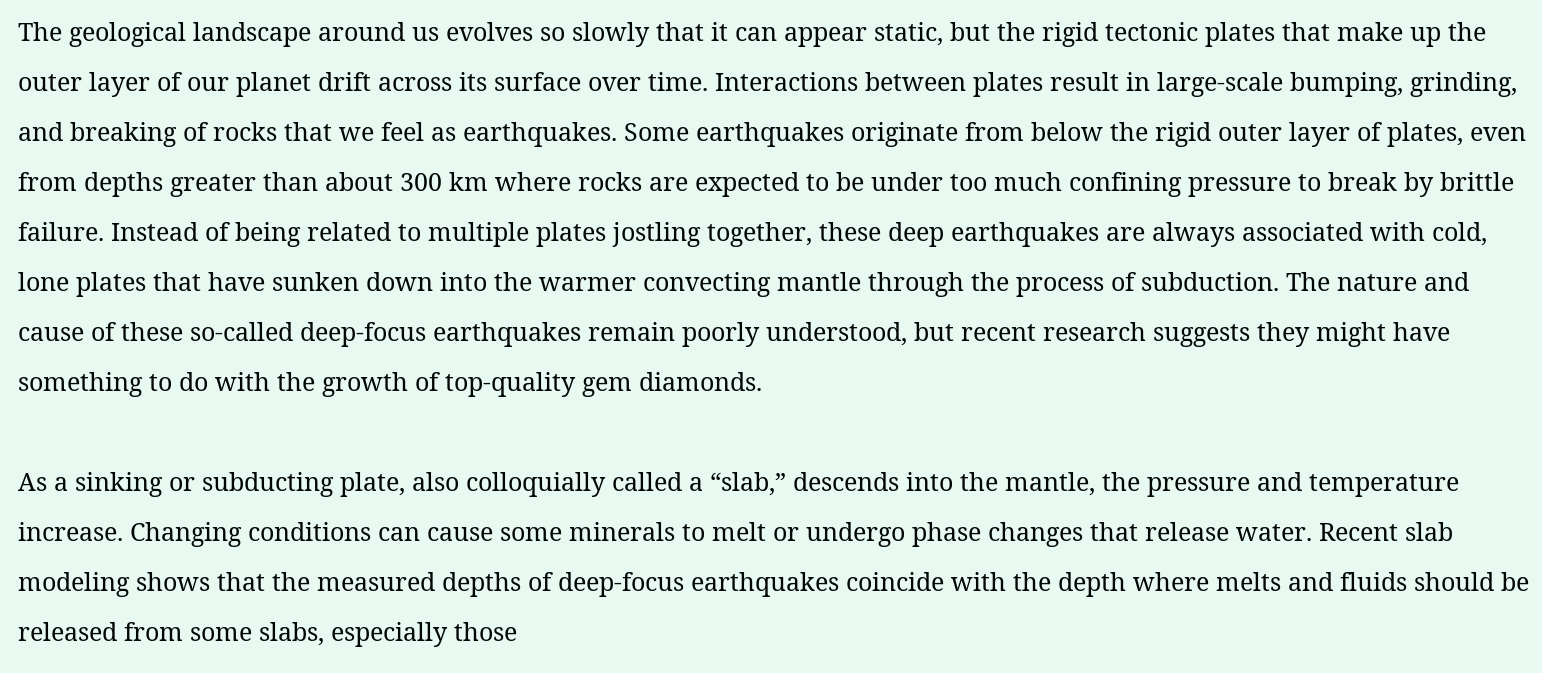The geological landscape around us evolves so slowly that it can appear static, but the rigid tectonic plates that make up the outer layer of our planet drift across its surface over time. Interactions between plates result in large-scale bumping, grinding, and breaking of rocks that we feel as earthquakes. Some earthquakes originate from below the rigid outer layer of plates, even from depths greater than about 300 km where rocks are expected to be under too much confining pressure to break by brittle failure. Instead of being related to multiple plates jostling together, these deep earthquakes are always associated with cold, lone plates that have sunken down into the warmer convecting mantle through the process of subduction. The nature and cause of these so-called deep-focus earthquakes remain poorly understood, but recent research suggests they might have something to do with the growth of top-quality gem diamonds.

As a sinking or subducting plate, also colloquially called a “slab,” descends into the mantle, the pressure and temperature increase. Changing conditions can cause some minerals to melt or undergo phase changes that release water. Recent slab modeling shows that the measured depths of deep-focus earthquakes coincide with the depth where melts and fluids should be released from some slabs, especially those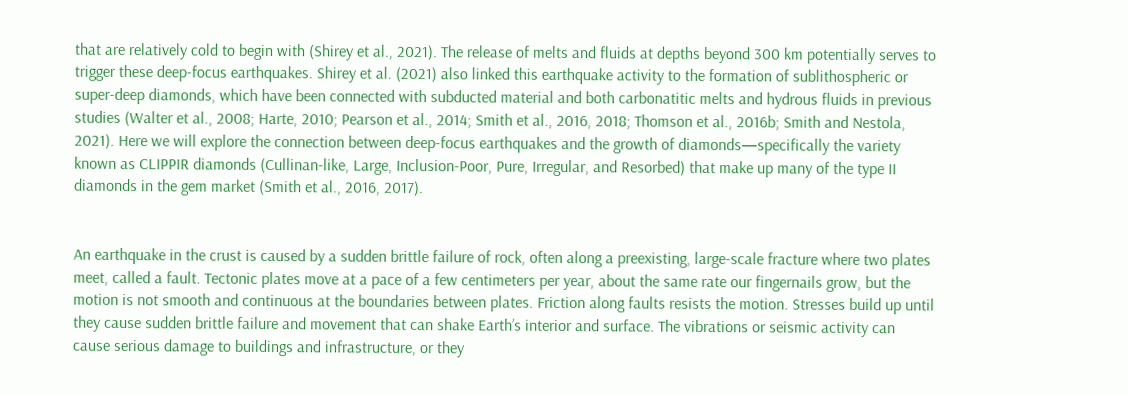that are relatively cold to begin with (Shirey et al., 2021). The release of melts and fluids at depths beyond 300 km potentially serves to trigger these deep-focus earthquakes. Shirey et al. (2021) also linked this earthquake activity to the formation of sublithospheric or super-deep diamonds, which have been connected with subducted material and both carbonatitic melts and hydrous fluids in previous studies (Walter et al., 2008; Harte, 2010; Pearson et al., 2014; Smith et al., 2016, 2018; Thomson et al., 2016b; Smith and Nestola, 2021). Here we will explore the connection between deep-focus earthquakes and the growth of diamonds—specifically the variety known as CLIPPIR diamonds (Cullinan-like, Large, Inclusion-Poor, Pure, Irregular, and Resorbed) that make up many of the type II diamonds in the gem market (Smith et al., 2016, 2017).


An earthquake in the crust is caused by a sudden brittle failure of rock, often along a preexisting, large-scale fracture where two plates meet, called a fault. Tectonic plates move at a pace of a few centimeters per year, about the same rate our fingernails grow, but the motion is not smooth and continuous at the boundaries between plates. Friction along faults resists the motion. Stresses build up until they cause sudden brittle failure and movement that can shake Earth’s interior and surface. The vibrations or seismic activity can cause serious damage to buildings and infrastructure, or they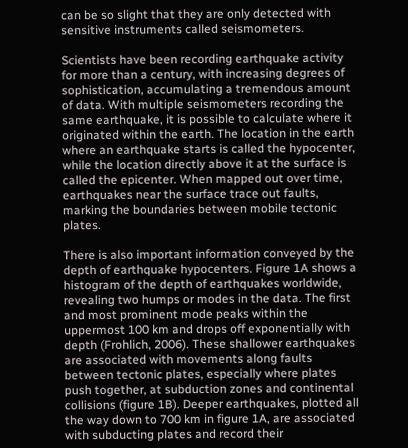can be so slight that they are only detected with sensitive instruments called seismometers.

Scientists have been recording earthquake activity for more than a century, with increasing degrees of sophistication, accumulating a tremendous amount of data. With multiple seismometers recording the same earthquake, it is possible to calculate where it originated within the earth. The location in the earth where an earthquake starts is called the hypocenter, while the location directly above it at the surface is called the epicenter. When mapped out over time, earthquakes near the surface trace out faults, marking the boundaries between mobile tectonic plates.

There is also important information conveyed by the depth of earthquake hypocenters. Figure 1A shows a histogram of the depth of earthquakes worldwide, revealing two humps or modes in the data. The first and most prominent mode peaks within the uppermost 100 km and drops off exponentially with depth (Frohlich, 2006). These shallower earthquakes are associated with movements along faults between tectonic plates, especially where plates push together, at subduction zones and continental collisions (figure 1B). Deeper earthquakes, plotted all the way down to 700 km in figure 1A, are associated with subducting plates and record their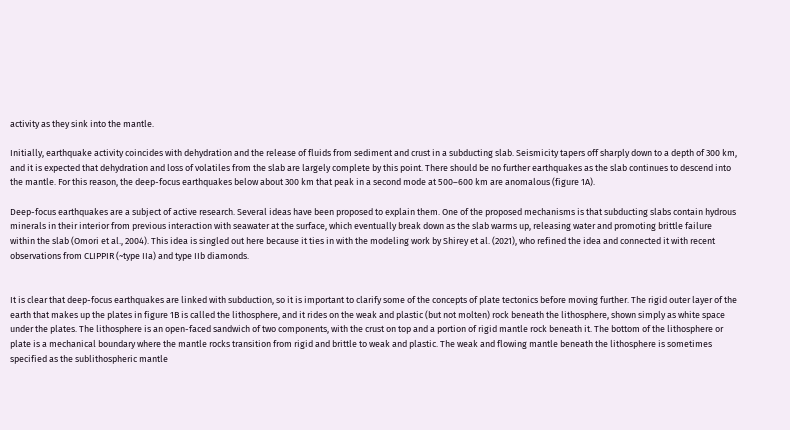activity as they sink into the mantle.

Initially, earthquake activity coincides with dehydration and the release of fluids from sediment and crust in a subducting slab. Seismicity tapers off sharply down to a depth of 300 km, and it is expected that dehydration and loss of volatiles from the slab are largely complete by this point. There should be no further earthquakes as the slab continues to descend into the mantle. For this reason, the deep-focus earthquakes below about 300 km that peak in a second mode at 500–600 km are anomalous (figure 1A).

Deep-focus earthquakes are a subject of active research. Several ideas have been proposed to explain them. One of the proposed mechanisms is that subducting slabs contain hydrous minerals in their interior from previous interaction with seawater at the surface, which eventually break down as the slab warms up, releasing water and promoting brittle failure within the slab (Omori et al., 2004). This idea is singled out here because it ties in with the modeling work by Shirey et al. (2021), who refined the idea and connected it with recent observations from CLIPPIR (~type IIa) and type IIb diamonds.


It is clear that deep-focus earthquakes are linked with subduction, so it is important to clarify some of the concepts of plate tectonics before moving further. The rigid outer layer of the earth that makes up the plates in figure 1B is called the lithosphere, and it rides on the weak and plastic (but not molten) rock beneath the lithosphere, shown simply as white space under the plates. The lithosphere is an open-faced sandwich of two components, with the crust on top and a portion of rigid mantle rock beneath it. The bottom of the lithosphere or plate is a mechanical boundary where the mantle rocks transition from rigid and brittle to weak and plastic. The weak and flowing mantle beneath the lithosphere is sometimes specified as the sublithospheric mantle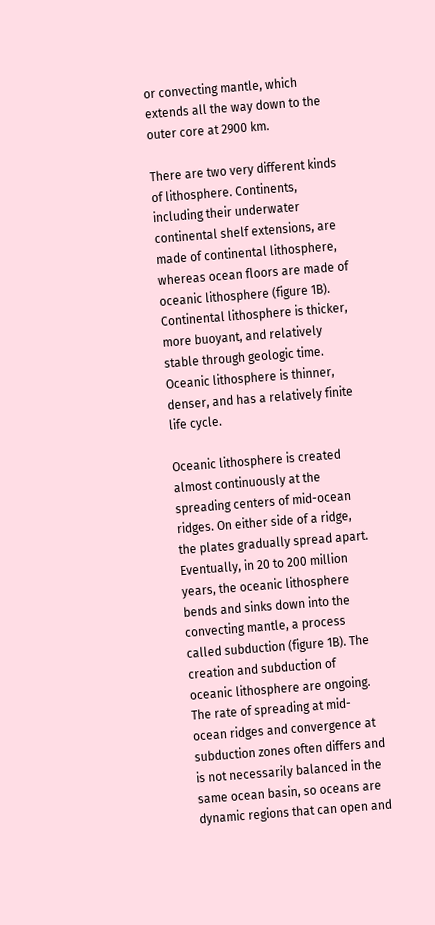or convecting mantle, which extends all the way down to the outer core at 2900 km.

There are two very different kinds of lithosphere. Continents, including their underwater continental shelf extensions, are made of continental lithosphere, whereas ocean floors are made of oceanic lithosphere (figure 1B). Continental lithosphere is thicker, more buoyant, and relatively stable through geologic time. Oceanic lithosphere is thinner, denser, and has a relatively finite life cycle.

Oceanic lithosphere is created almost continuously at the spreading centers of mid-ocean ridges. On either side of a ridge, the plates gradually spread apart. Eventually, in 20 to 200 million years, the oceanic lithosphere bends and sinks down into the convecting mantle, a process called subduction (figure 1B). The creation and subduction of oceanic lithosphere are ongoing. The rate of spreading at mid-ocean ridges and convergence at subduction zones often differs and is not necessarily balanced in the same ocean basin, so oceans are dynamic regions that can open and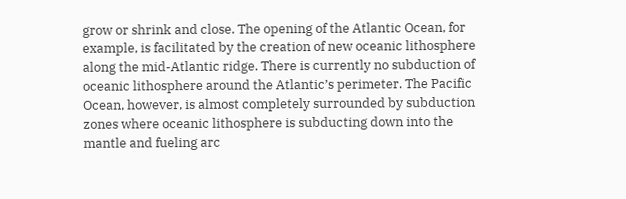grow or shrink and close. The opening of the Atlantic Ocean, for example, is facilitated by the creation of new oceanic lithosphere along the mid-Atlantic ridge. There is currently no subduction of oceanic lithosphere around the Atlantic’s perimeter. The Pacific Ocean, however, is almost completely surrounded by subduction zones where oceanic lithosphere is subducting down into the mantle and fueling arc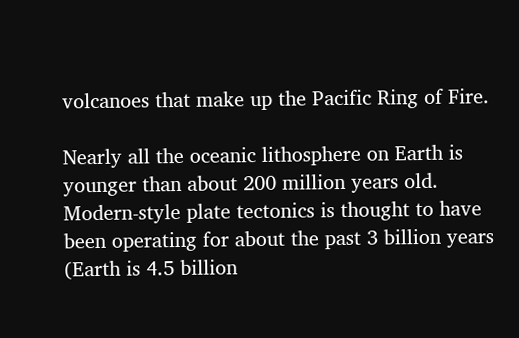volcanoes that make up the Pacific Ring of Fire.

Nearly all the oceanic lithosphere on Earth is younger than about 200 million years old. Modern-style plate tectonics is thought to have been operating for about the past 3 billion years (Earth is 4.5 billion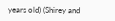years old) (Shirey and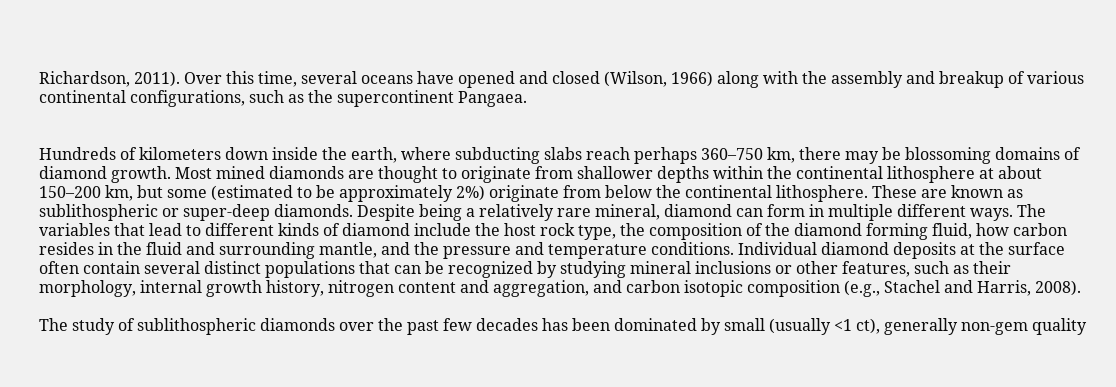Richardson, 2011). Over this time, several oceans have opened and closed (Wilson, 1966) along with the assembly and breakup of various continental configurations, such as the supercontinent Pangaea.


Hundreds of kilometers down inside the earth, where subducting slabs reach perhaps 360–750 km, there may be blossoming domains of diamond growth. Most mined diamonds are thought to originate from shallower depths within the continental lithosphere at about 150–200 km, but some (estimated to be approximately 2%) originate from below the continental lithosphere. These are known as sublithospheric or super-deep diamonds. Despite being a relatively rare mineral, diamond can form in multiple different ways. The variables that lead to different kinds of diamond include the host rock type, the composition of the diamond forming fluid, how carbon resides in the fluid and surrounding mantle, and the pressure and temperature conditions. Individual diamond deposits at the surface often contain several distinct populations that can be recognized by studying mineral inclusions or other features, such as their morphology, internal growth history, nitrogen content and aggregation, and carbon isotopic composition (e.g., Stachel and Harris, 2008).

The study of sublithospheric diamonds over the past few decades has been dominated by small (usually <1 ct), generally non-gem quality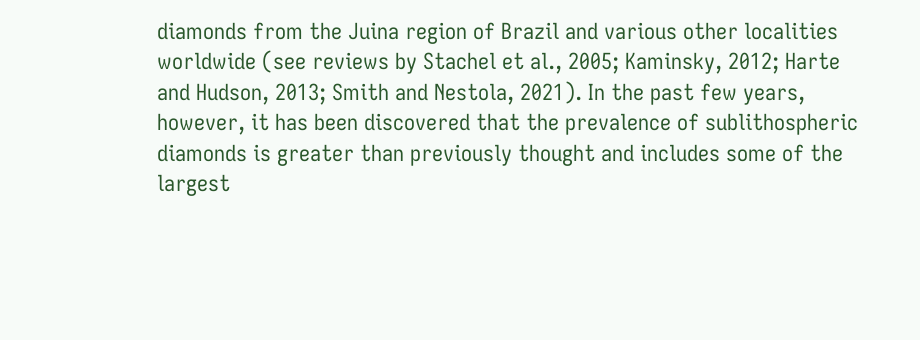diamonds from the Juina region of Brazil and various other localities worldwide (see reviews by Stachel et al., 2005; Kaminsky, 2012; Harte and Hudson, 2013; Smith and Nestola, 2021). In the past few years, however, it has been discovered that the prevalence of sublithospheric diamonds is greater than previously thought and includes some of the largest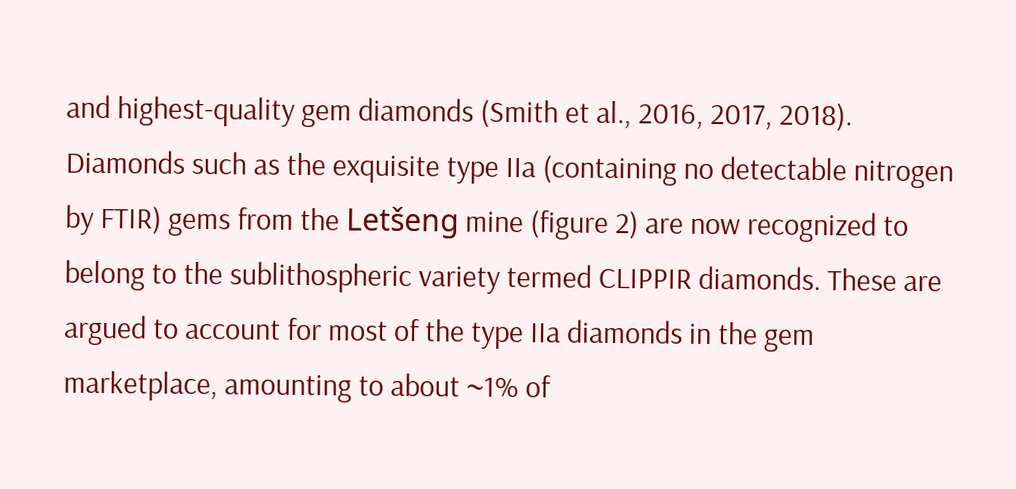and highest-quality gem diamonds (Smith et al., 2016, 2017, 2018). Diamonds such as the exquisite type IIa (containing no detectable nitrogen by FTIR) gems from the Letšeng mine (figure 2) are now recognized to belong to the sublithospheric variety termed CLIPPIR diamonds. These are argued to account for most of the type IIa diamonds in the gem marketplace, amounting to about ~1% of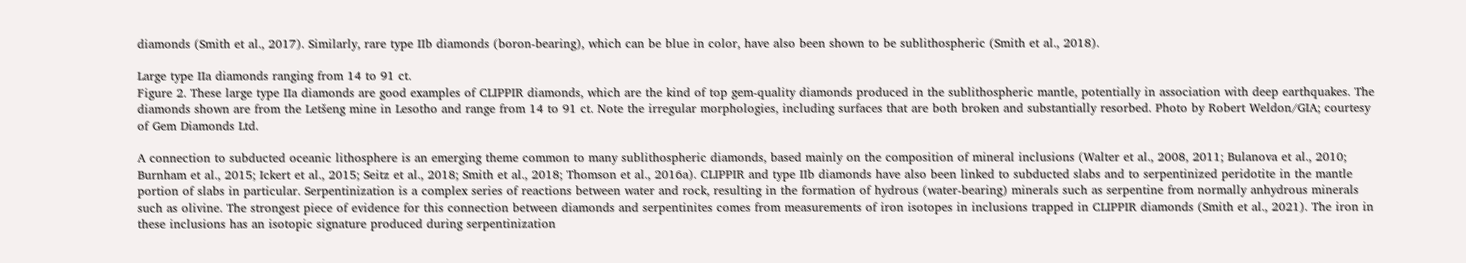diamonds (Smith et al., 2017). Similarly, rare type IIb diamonds (boron-bearing), which can be blue in color, have also been shown to be sublithospheric (Smith et al., 2018).

Large type IIa diamonds ranging from 14 to 91 ct.
Figure 2. These large type IIa diamonds are good examples of CLIPPIR diamonds, which are the kind of top gem-quality diamonds produced in the sublithospheric mantle, potentially in association with deep earthquakes. The diamonds shown are from the Letšeng mine in Lesotho and range from 14 to 91 ct. Note the irregular morphologies, including surfaces that are both broken and substantially resorbed. Photo by Robert Weldon/GIA; courtesy of Gem Diamonds Ltd.

A connection to subducted oceanic lithosphere is an emerging theme common to many sublithospheric diamonds, based mainly on the composition of mineral inclusions (Walter et al., 2008, 2011; Bulanova et al., 2010; Burnham et al., 2015; Ickert et al., 2015; Seitz et al., 2018; Smith et al., 2018; Thomson et al., 2016a). CLIPPIR and type IIb diamonds have also been linked to subducted slabs and to serpentinized peridotite in the mantle portion of slabs in particular. Serpentinization is a complex series of reactions between water and rock, resulting in the formation of hydrous (water-bearing) minerals such as serpentine from normally anhydrous minerals such as olivine. The strongest piece of evidence for this connection between diamonds and serpentinites comes from measurements of iron isotopes in inclusions trapped in CLIPPIR diamonds (Smith et al., 2021). The iron in these inclusions has an isotopic signature produced during serpentinization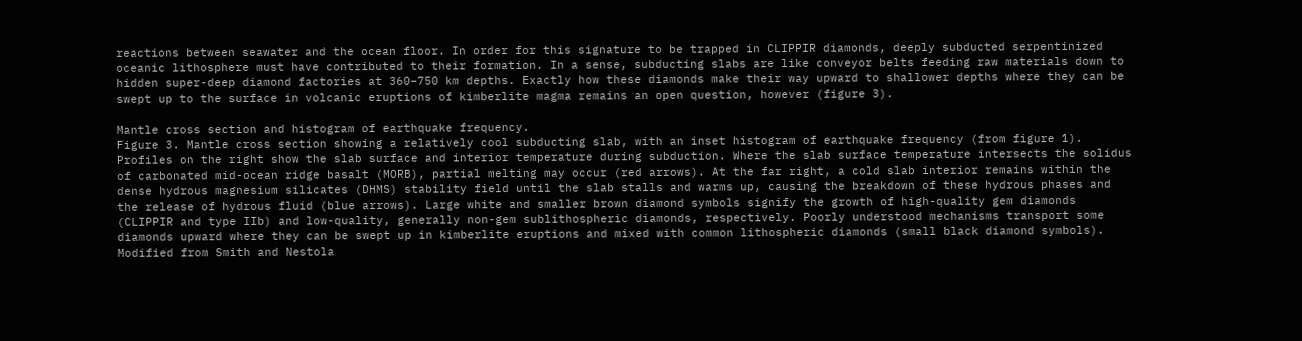reactions between seawater and the ocean floor. In order for this signature to be trapped in CLIPPIR diamonds, deeply subducted serpentinized oceanic lithosphere must have contributed to their formation. In a sense, subducting slabs are like conveyor belts feeding raw materials down to hidden super-deep diamond factories at 360–750 km depths. Exactly how these diamonds make their way upward to shallower depths where they can be swept up to the surface in volcanic eruptions of kimberlite magma remains an open question, however (figure 3).

Mantle cross section and histogram of earthquake frequency.
Figure 3. Mantle cross section showing a relatively cool subducting slab, with an inset histogram of earthquake frequency (from figure 1). Profiles on the right show the slab surface and interior temperature during subduction. Where the slab surface temperature intersects the solidus of carbonated mid-ocean ridge basalt (MORB), partial melting may occur (red arrows). At the far right, a cold slab interior remains within the dense hydrous magnesium silicates (DHMS) stability field until the slab stalls and warms up, causing the breakdown of these hydrous phases and the release of hydrous fluid (blue arrows). Large white and smaller brown diamond symbols signify the growth of high-quality gem diamonds (CLIPPIR and type IIb) and low-quality, generally non-gem sublithospheric diamonds, respectively. Poorly understood mechanisms transport some diamonds upward where they can be swept up in kimberlite eruptions and mixed with common lithospheric diamonds (small black diamond symbols). Modified from Smith and Nestola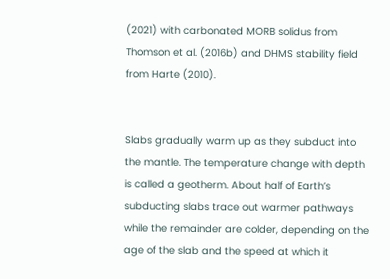(2021) with carbonated MORB solidus from Thomson et al. (2016b) and DHMS stability field from Harte (2010).


Slabs gradually warm up as they subduct into the mantle. The temperature change with depth is called a geotherm. About half of Earth’s subducting slabs trace out warmer pathways while the remainder are colder, depending on the age of the slab and the speed at which it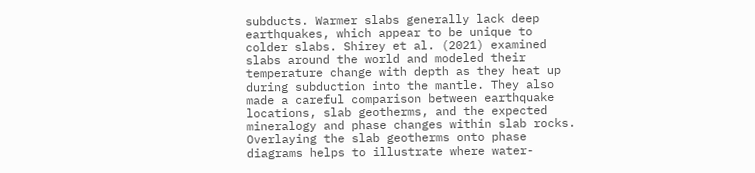subducts. Warmer slabs generally lack deep earthquakes, which appear to be unique to colder slabs. Shirey et al. (2021) examined slabs around the world and modeled their temperature change with depth as they heat up during subduction into the mantle. They also made a careful comparison between earthquake locations, slab geotherms, and the expected mineralogy and phase changes within slab rocks. Overlaying the slab geotherms onto phase diagrams helps to illustrate where water-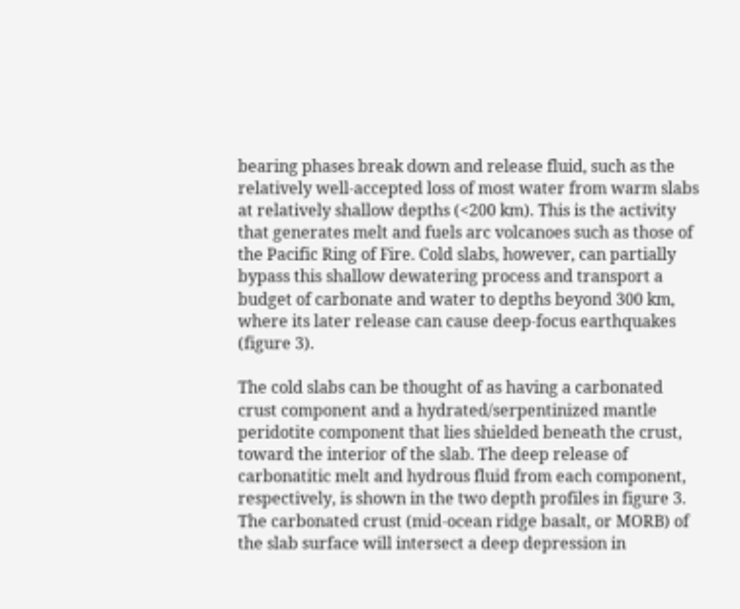bearing phases break down and release fluid, such as the relatively well-accepted loss of most water from warm slabs at relatively shallow depths (<200 km). This is the activity that generates melt and fuels arc volcanoes such as those of the Pacific Ring of Fire. Cold slabs, however, can partially bypass this shallow dewatering process and transport a budget of carbonate and water to depths beyond 300 km, where its later release can cause deep-focus earthquakes (figure 3).

The cold slabs can be thought of as having a carbonated crust component and a hydrated/serpentinized mantle peridotite component that lies shielded beneath the crust, toward the interior of the slab. The deep release of carbonatitic melt and hydrous fluid from each component, respectively, is shown in the two depth profiles in figure 3. The carbonated crust (mid-ocean ridge basalt, or MORB) of the slab surface will intersect a deep depression in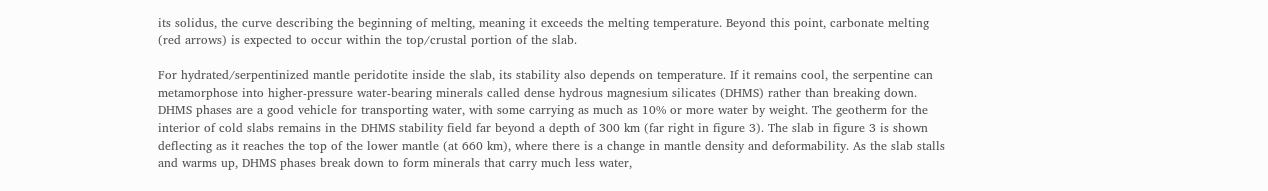its solidus, the curve describing the beginning of melting, meaning it exceeds the melting temperature. Beyond this point, carbonate melting (red arrows) is expected to occur within the top/crustal portion of the slab.

For hydrated/serpentinized mantle peridotite inside the slab, its stability also depends on temperature. If it remains cool, the serpentine can metamorphose into higher-pressure water-bearing minerals called dense hydrous magnesium silicates (DHMS) rather than breaking down. DHMS phases are a good vehicle for transporting water, with some carrying as much as 10% or more water by weight. The geotherm for the interior of cold slabs remains in the DHMS stability field far beyond a depth of 300 km (far right in figure 3). The slab in figure 3 is shown deflecting as it reaches the top of the lower mantle (at 660 km), where there is a change in mantle density and deformability. As the slab stalls and warms up, DHMS phases break down to form minerals that carry much less water,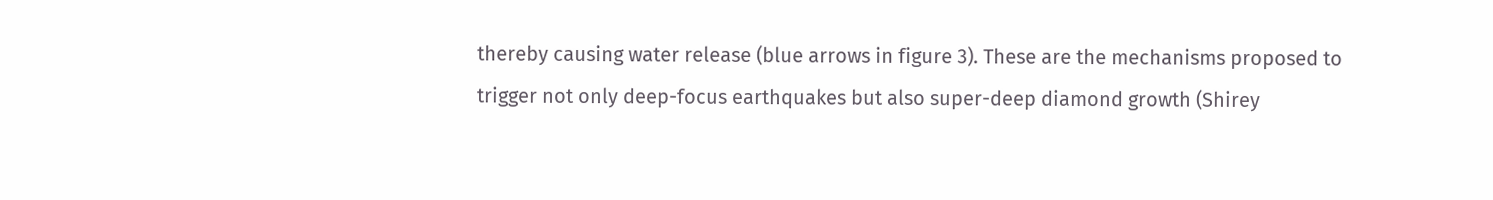thereby causing water release (blue arrows in figure 3). These are the mechanisms proposed to trigger not only deep-focus earthquakes but also super-deep diamond growth (Shirey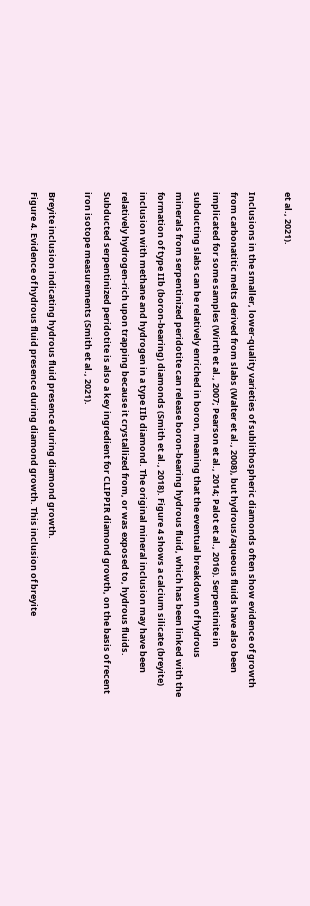et al., 2021).

Inclusions in the smaller, lower-quality varieties of sublithospheric diamonds often show evidence of growth from carbonatitic melts derived from slabs (Walter et al., 2008), but hydrous/aqueous fluids have also been implicated for some samples (Wirth et al., 2007; Pearson et al., 2014; Palot et al., 2016). Serpentinite in subducting slabs can be relatively enriched in boron, meaning that the eventual breakdown of hydrous minerals from serpentinized peridotite can release boron-bearing hydrous fluid, which has been linked with the formation of type IIb (boron-bearing) diamonds (Smith et al., 2018). Figure 4 shows a calcium silicate (breyite) inclusion with methane and hydrogen in a type IIb diamond. The original mineral inclusion may have been relatively hydrogen-rich upon trapping because it crystallized from, or was exposed to, hydrous fluids. Subducted serpentinized peridotite is also a key ingredient for CLIPPIR diamond growth, on the basis of recent iron isotope measurements (Smith et al., 2021).

Breyite inclusion indicating hydrous fluid presence during diamond growth.
Figure 4. Evidence of hydrous fluid presence during diamond growth. This inclusion of breyite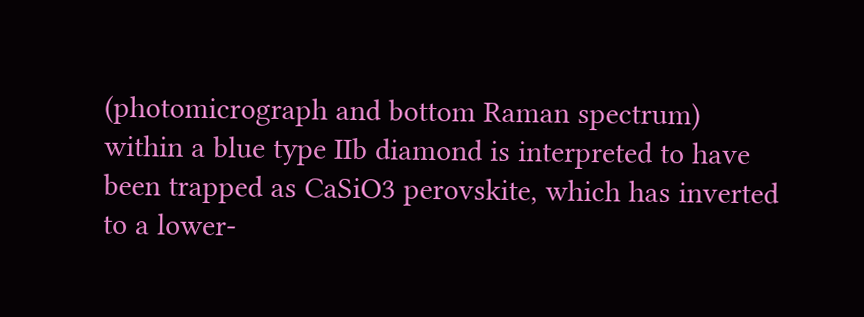(photomicrograph and bottom Raman spectrum) within a blue type IIb diamond is interpreted to have been trapped as CaSiO3 perovskite, which has inverted to a lower-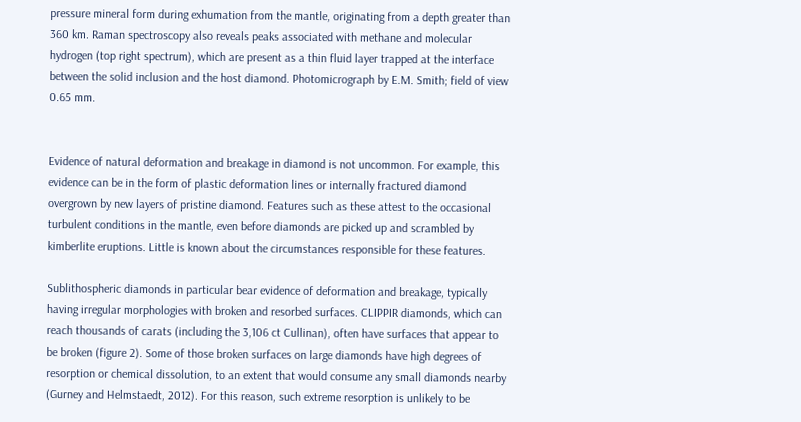pressure mineral form during exhumation from the mantle, originating from a depth greater than 360 km. Raman spectroscopy also reveals peaks associated with methane and molecular hydrogen (top right spectrum), which are present as a thin fluid layer trapped at the interface between the solid inclusion and the host diamond. Photomicrograph by E.M. Smith; field of view 0.65 mm.


Evidence of natural deformation and breakage in diamond is not uncommon. For example, this evidence can be in the form of plastic deformation lines or internally fractured diamond overgrown by new layers of pristine diamond. Features such as these attest to the occasional turbulent conditions in the mantle, even before diamonds are picked up and scrambled by kimberlite eruptions. Little is known about the circumstances responsible for these features.

Sublithospheric diamonds in particular bear evidence of deformation and breakage, typically having irregular morphologies with broken and resorbed surfaces. CLIPPIR diamonds, which can reach thousands of carats (including the 3,106 ct Cullinan), often have surfaces that appear to be broken (figure 2). Some of those broken surfaces on large diamonds have high degrees of resorption or chemical dissolution, to an extent that would consume any small diamonds nearby (Gurney and Helmstaedt, 2012). For this reason, such extreme resorption is unlikely to be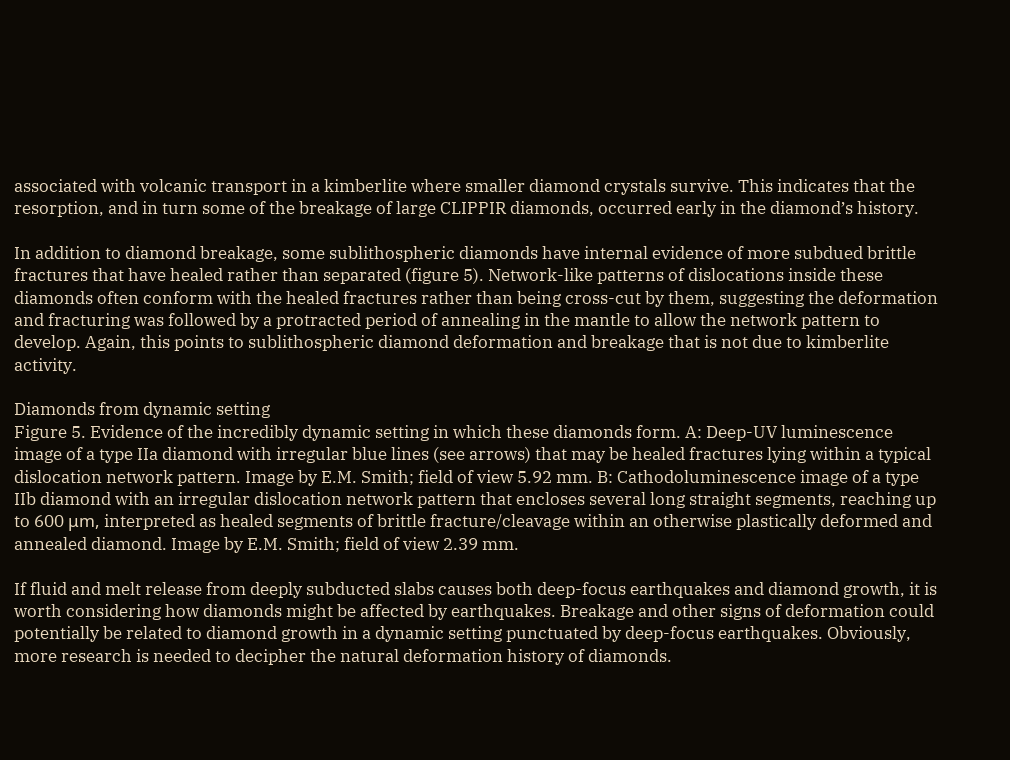associated with volcanic transport in a kimberlite where smaller diamond crystals survive. This indicates that the resorption, and in turn some of the breakage of large CLIPPIR diamonds, occurred early in the diamond’s history.

In addition to diamond breakage, some sublithospheric diamonds have internal evidence of more subdued brittle fractures that have healed rather than separated (figure 5). Network-like patterns of dislocations inside these diamonds often conform with the healed fractures rather than being cross-cut by them, suggesting the deformation and fracturing was followed by a protracted period of annealing in the mantle to allow the network pattern to develop. Again, this points to sublithospheric diamond deformation and breakage that is not due to kimberlite activity.

Diamonds from dynamic setting
Figure 5. Evidence of the incredibly dynamic setting in which these diamonds form. A: Deep-UV luminescence image of a type IIa diamond with irregular blue lines (see arrows) that may be healed fractures lying within a typical dislocation network pattern. Image by E.M. Smith; field of view 5.92 mm. B: Cathodoluminescence image of a type IIb diamond with an irregular dislocation network pattern that encloses several long straight segments, reaching up to 600 μm, interpreted as healed segments of brittle fracture/cleavage within an otherwise plastically deformed and annealed diamond. Image by E.M. Smith; field of view 2.39 mm.

If fluid and melt release from deeply subducted slabs causes both deep-focus earthquakes and diamond growth, it is worth considering how diamonds might be affected by earthquakes. Breakage and other signs of deformation could potentially be related to diamond growth in a dynamic setting punctuated by deep-focus earthquakes. Obviously, more research is needed to decipher the natural deformation history of diamonds.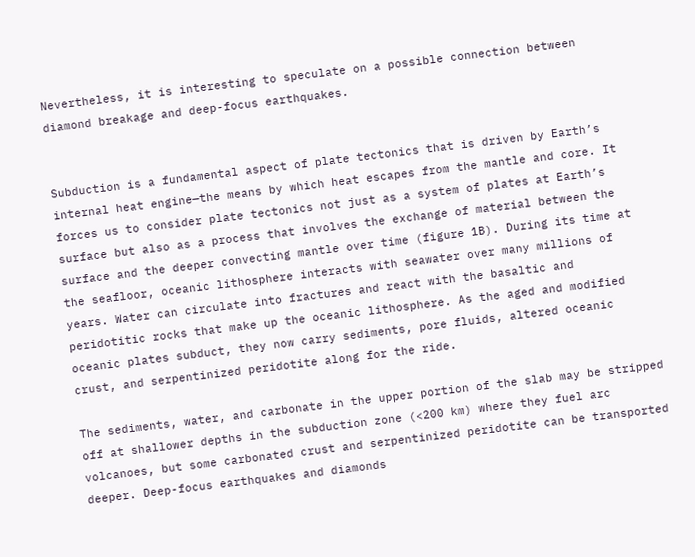Nevertheless, it is interesting to speculate on a possible connection between diamond breakage and deep-focus earthquakes.


Subduction is a fundamental aspect of plate tectonics that is driven by Earth’s internal heat engine—the means by which heat escapes from the mantle and core. It forces us to consider plate tectonics not just as a system of plates at Earth’s surface but also as a process that involves the exchange of material between the surface and the deeper convecting mantle over time (figure 1B). During its time at the seafloor, oceanic lithosphere interacts with seawater over many millions of years. Water can circulate into fractures and react with the basaltic and peridotitic rocks that make up the oceanic lithosphere. As the aged and modified oceanic plates subduct, they now carry sediments, pore fluids, altered oceanic crust, and serpentinized peridotite along for the ride.

The sediments, water, and carbonate in the upper portion of the slab may be stripped off at shallower depths in the subduction zone (<200 km) where they fuel arc volcanoes, but some carbonated crust and serpentinized peridotite can be transported deeper. Deep-focus earthquakes and diamonds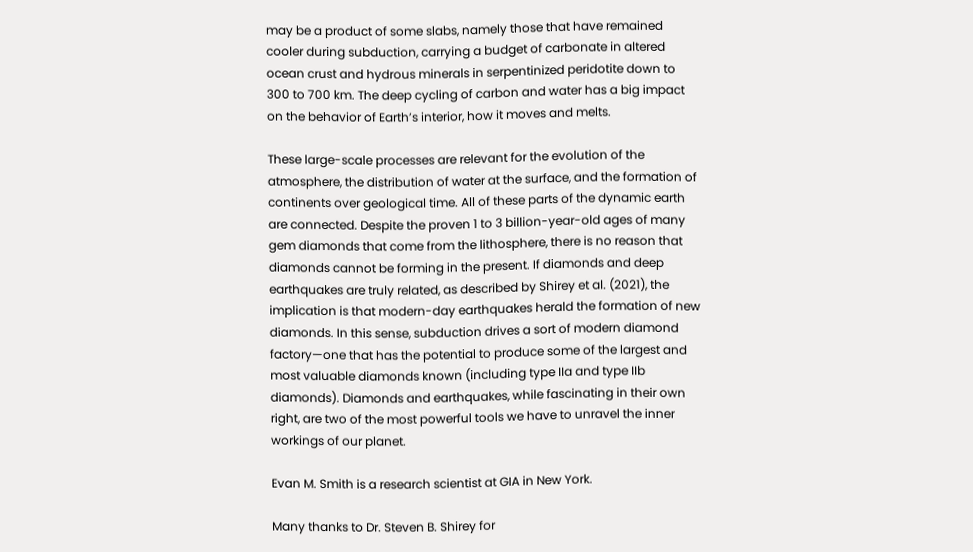may be a product of some slabs, namely those that have remained cooler during subduction, carrying a budget of carbonate in altered ocean crust and hydrous minerals in serpentinized peridotite down to 300 to 700 km. The deep cycling of carbon and water has a big impact on the behavior of Earth’s interior, how it moves and melts.

These large-scale processes are relevant for the evolution of the atmosphere, the distribution of water at the surface, and the formation of continents over geological time. All of these parts of the dynamic earth are connected. Despite the proven 1 to 3 billion-year-old ages of many gem diamonds that come from the lithosphere, there is no reason that diamonds cannot be forming in the present. If diamonds and deep earthquakes are truly related, as described by Shirey et al. (2021), the implication is that modern-day earthquakes herald the formation of new diamonds. In this sense, subduction drives a sort of modern diamond factory—one that has the potential to produce some of the largest and most valuable diamonds known (including type IIa and type IIb diamonds). Diamonds and earthquakes, while fascinating in their own right, are two of the most powerful tools we have to unravel the inner workings of our planet.

Evan M. Smith is a research scientist at GIA in New York.

Many thanks to Dr. Steven B. Shirey for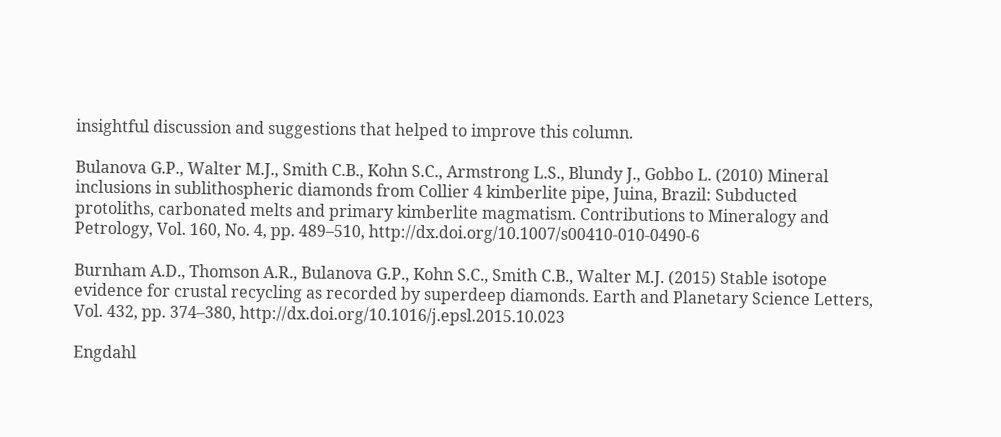insightful discussion and suggestions that helped to improve this column.

Bulanova G.P., Walter M.J., Smith C.B., Kohn S.C., Armstrong L.S., Blundy J., Gobbo L. (2010) Mineral inclusions in sublithospheric diamonds from Collier 4 kimberlite pipe, Juina, Brazil: Subducted protoliths, carbonated melts and primary kimberlite magmatism. Contributions to Mineralogy and Petrology, Vol. 160, No. 4, pp. 489–510, http://dx.doi.org/10.1007/s00410-010-0490-6

Burnham A.D., Thomson A.R., Bulanova G.P., Kohn S.C., Smith C.B., Walter M.J. (2015) Stable isotope evidence for crustal recycling as recorded by superdeep diamonds. Earth and Planetary Science Letters, Vol. 432, pp. 374–380, http://dx.doi.org/10.1016/j.epsl.2015.10.023

Engdahl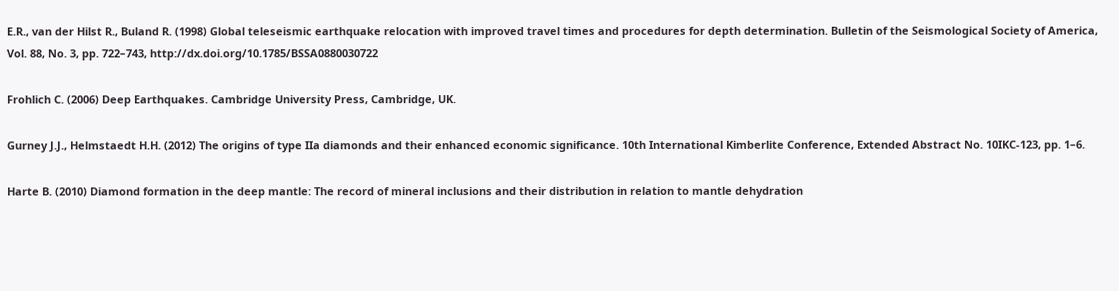E.R., van der Hilst R., Buland R. (1998) Global teleseismic earthquake relocation with improved travel times and procedures for depth determination. Bulletin of the Seismological Society of America, Vol. 88, No. 3, pp. 722–743, http://dx.doi.org/10.1785/BSSA0880030722

Frohlich C. (2006) Deep Earthquakes. Cambridge University Press, Cambridge, UK.

Gurney J.J., Helmstaedt H.H. (2012) The origins of type IIa diamonds and their enhanced economic significance. 10th International Kimberlite Conference, Extended Abstract No. 10IKC-123, pp. 1–6.

Harte B. (2010) Diamond formation in the deep mantle: The record of mineral inclusions and their distribution in relation to mantle dehydration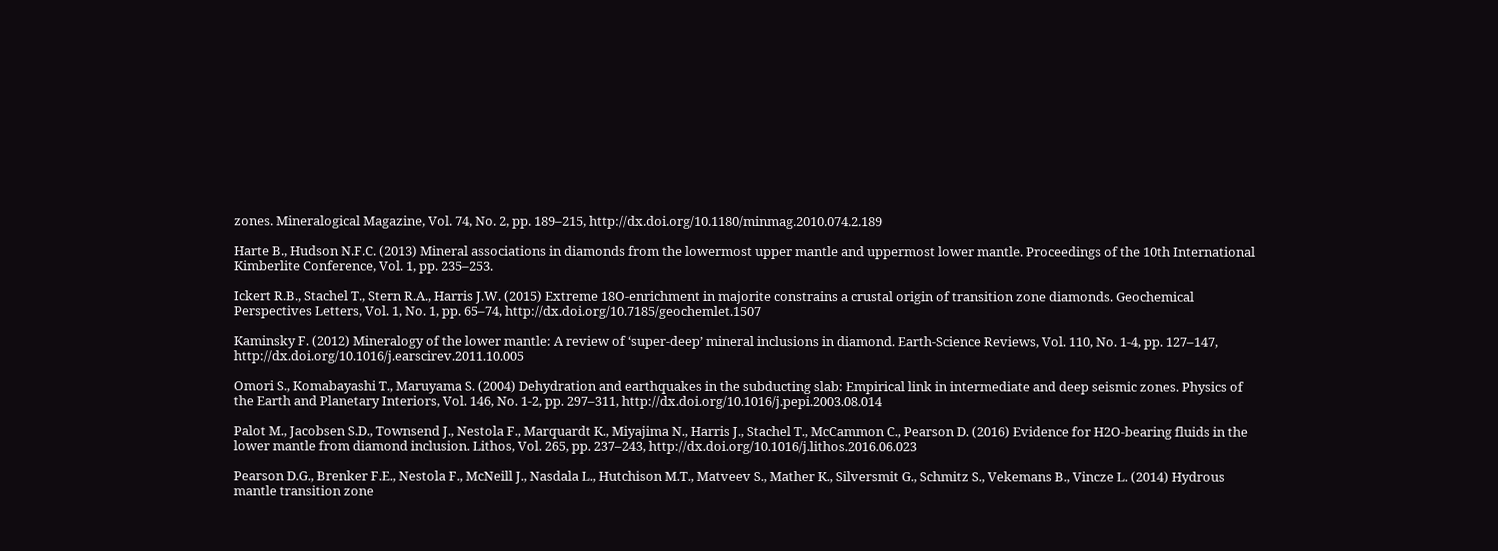zones. Mineralogical Magazine, Vol. 74, No. 2, pp. 189–215, http://dx.doi.org/10.1180/minmag.2010.074.2.189

Harte B., Hudson N.F.C. (2013) Mineral associations in diamonds from the lowermost upper mantle and uppermost lower mantle. Proceedings of the 10th International Kimberlite Conference, Vol. 1, pp. 235–253.

Ickert R.B., Stachel T., Stern R.A., Harris J.W. (2015) Extreme 18O-enrichment in majorite constrains a crustal origin of transition zone diamonds. Geochemical Perspectives Letters, Vol. 1, No. 1, pp. 65–74, http://dx.doi.org/10.7185/geochemlet.1507

Kaminsky F. (2012) Mineralogy of the lower mantle: A review of ‘super-deep’ mineral inclusions in diamond. Earth-Science Reviews, Vol. 110, No. 1-4, pp. 127–147, http://dx.doi.org/10.1016/j.earscirev.2011.10.005

Omori S., Komabayashi T., Maruyama S. (2004) Dehydration and earthquakes in the subducting slab: Empirical link in intermediate and deep seismic zones. Physics of the Earth and Planetary Interiors, Vol. 146, No. 1-2, pp. 297–311, http://dx.doi.org/10.1016/j.pepi.2003.08.014

Palot M., Jacobsen S.D., Townsend J., Nestola F., Marquardt K., Miyajima N., Harris J., Stachel T., McCammon C., Pearson D. (2016) Evidence for H2O-bearing fluids in the lower mantle from diamond inclusion. Lithos, Vol. 265, pp. 237–243, http://dx.doi.org/10.1016/j.lithos.2016.06.023

Pearson D.G., Brenker F.E., Nestola F., McNeill J., Nasdala L., Hutchison M.T., Matveev S., Mather K., Silversmit G., Schmitz S., Vekemans B., Vincze L. (2014) Hydrous mantle transition zone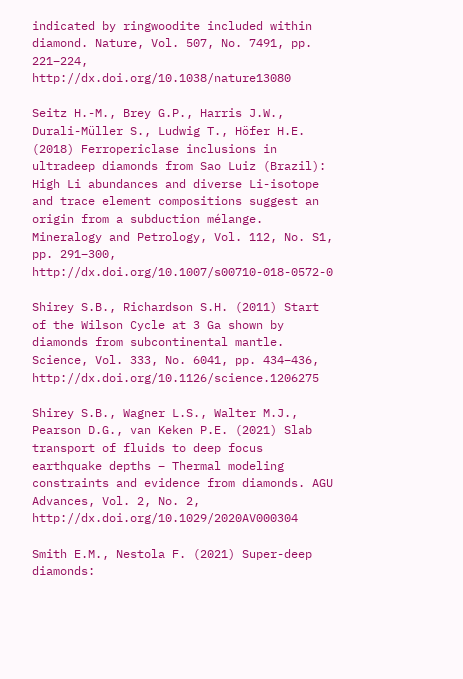indicated by ringwoodite included within diamond. Nature, Vol. 507, No. 7491, pp. 221–224, http://dx.doi.org/10.1038/nature13080

Seitz H.-M., Brey G.P., Harris J.W., Durali-Müller S., Ludwig T., Höfer H.E. (2018) Ferropericlase inclusions in ultradeep diamonds from Sao Luiz (Brazil): High Li abundances and diverse Li-isotope and trace element compositions suggest an origin from a subduction mélange. Mineralogy and Petrology, Vol. 112, No. S1, pp. 291–300, http://dx.doi.org/10.1007/s00710-018-0572-0

Shirey S.B., Richardson S.H. (2011) Start of the Wilson Cycle at 3 Ga shown by diamonds from subcontinental mantle. Science, Vol. 333, No. 6041, pp. 434–436, http://dx.doi.org/10.1126/science.1206275

Shirey S.B., Wagner L.S., Walter M.J., Pearson D.G., van Keken P.E. (2021) Slab transport of fluids to deep focus earthquake depths – Thermal modeling constraints and evidence from diamonds. AGU Advances, Vol. 2, No. 2, http://dx.doi.org/10.1029/2020AV000304

Smith E.M., Nestola F. (2021) Super-deep diamonds: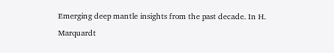Emerging deep mantle insights from the past decade. In H. Marquardt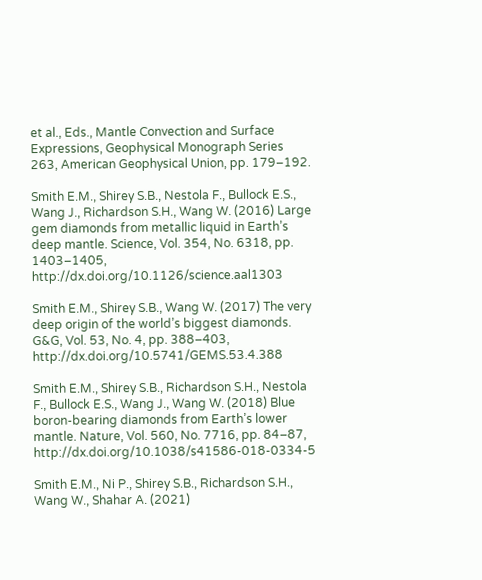et al., Eds., Mantle Convection and Surface Expressions, Geophysical Monograph Series 263, American Geophysical Union, pp. 179–192.

Smith E.M., Shirey S.B., Nestola F., Bullock E.S., Wang J., Richardson S.H., Wang W. (2016) Large gem diamonds from metallic liquid in Earth’s deep mantle. Science, Vol. 354, No. 6318, pp. 1403–1405, http://dx.doi.org/10.1126/science.aal1303

Smith E.M., Shirey S.B., Wang W. (2017) The very deep origin of the world’s biggest diamonds. G&G, Vol. 53, No. 4, pp. 388–403, http://dx.doi.org/10.5741/GEMS.53.4.388

Smith E.M., Shirey S.B., Richardson S.H., Nestola F., Bullock E.S., Wang J., Wang W. (2018) Blue boron-bearing diamonds from Earth’s lower mantle. Nature, Vol. 560, No. 7716, pp. 84–87, http://dx.doi.org/10.1038/s41586-018-0334-5

Smith E.M., Ni P., Shirey S.B., Richardson S.H., Wang W., Shahar A. (2021)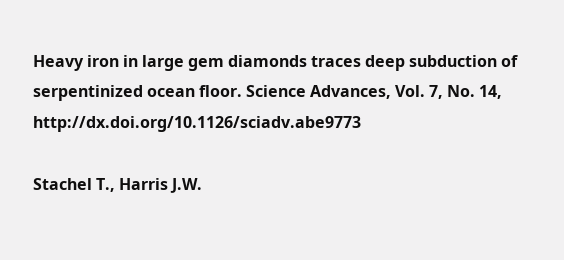Heavy iron in large gem diamonds traces deep subduction of serpentinized ocean floor. Science Advances, Vol. 7, No. 14, http://dx.doi.org/10.1126/sciadv.abe9773

Stachel T., Harris J.W.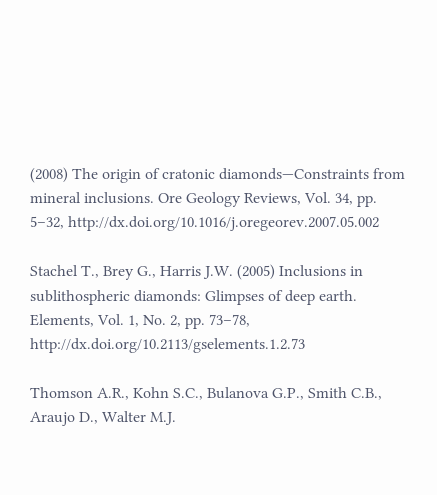(2008) The origin of cratonic diamonds—Constraints from mineral inclusions. Ore Geology Reviews, Vol. 34, pp. 5–32, http://dx.doi.org/10.1016/j.oregeorev.2007.05.002

Stachel T., Brey G., Harris J.W. (2005) Inclusions in sublithospheric diamonds: Glimpses of deep earth. Elements, Vol. 1, No. 2, pp. 73–78, http://dx.doi.org/10.2113/gselements.1.2.73

Thomson A.R., Kohn S.C., Bulanova G.P., Smith C.B., Araujo D., Walter M.J.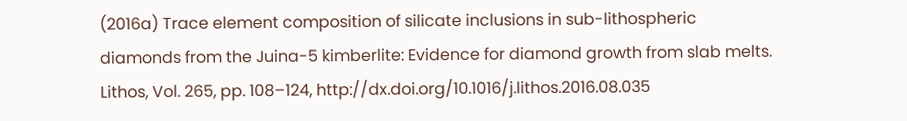(2016a) Trace element composition of silicate inclusions in sub-lithospheric diamonds from the Juina-5 kimberlite: Evidence for diamond growth from slab melts. Lithos, Vol. 265, pp. 108–124, http://dx.doi.org/10.1016/j.lithos.2016.08.035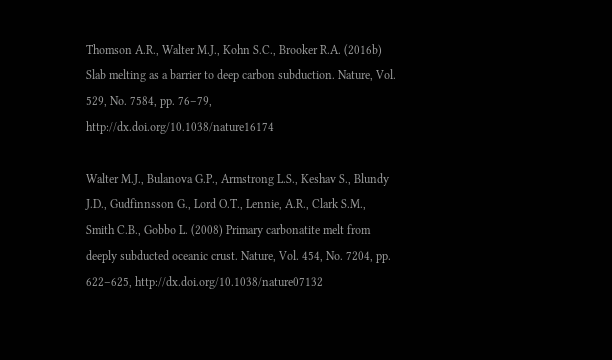Thomson A.R., Walter M.J., Kohn S.C., Brooker R.A. (2016b) Slab melting as a barrier to deep carbon subduction. Nature, Vol. 529, No. 7584, pp. 76–79, http://dx.doi.org/10.1038/nature16174

Walter M.J., Bulanova G.P., Armstrong L.S., Keshav S., Blundy J.D., Gudfinnsson G., Lord O.T., Lennie, A.R., Clark S.M., Smith C.B., Gobbo L. (2008) Primary carbonatite melt from deeply subducted oceanic crust. Nature, Vol. 454, No. 7204, pp. 622–625, http://dx.doi.org/10.1038/nature07132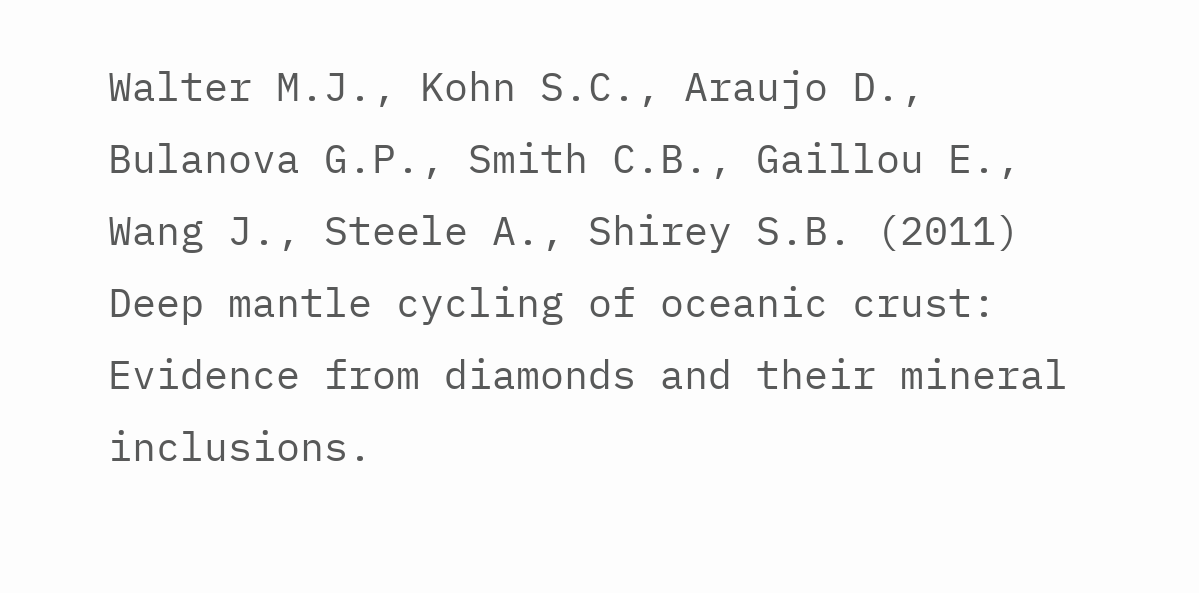Walter M.J., Kohn S.C., Araujo D., Bulanova G.P., Smith C.B., Gaillou E., Wang J., Steele A., Shirey S.B. (2011) Deep mantle cycling of oceanic crust: Evidence from diamonds and their mineral inclusions.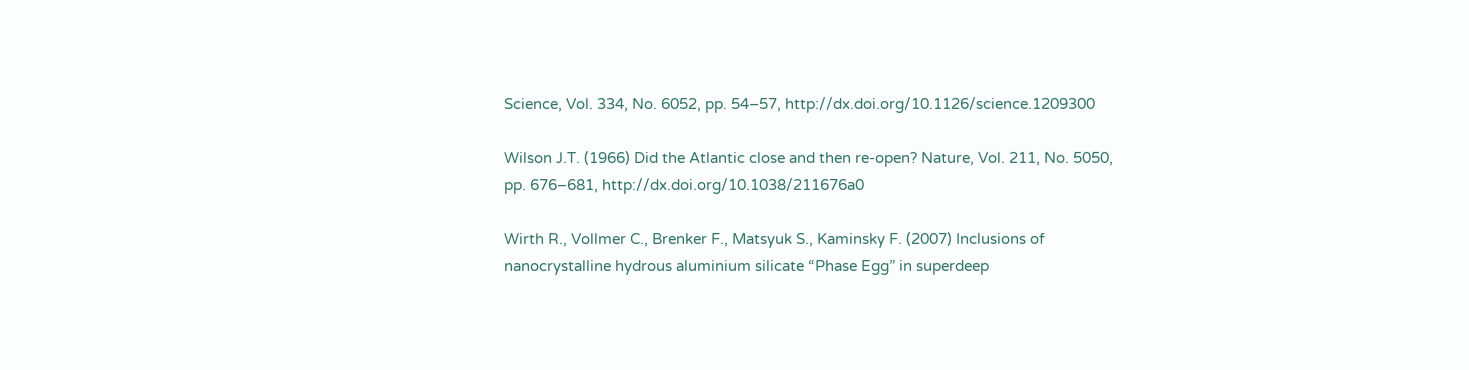Science, Vol. 334, No. 6052, pp. 54–57, http://dx.doi.org/10.1126/science.1209300

Wilson J.T. (1966) Did the Atlantic close and then re-open? Nature, Vol. 211, No. 5050, pp. 676–681, http://dx.doi.org/10.1038/211676a0

Wirth R., Vollmer C., Brenker F., Matsyuk S., Kaminsky F. (2007) Inclusions of nanocrystalline hydrous aluminium silicate “Phase Egg” in superdeep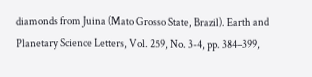diamonds from Juina (Mato Grosso State, Brazil). Earth and Planetary Science Letters, Vol. 259, No. 3-4, pp. 384–399,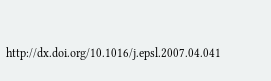http://dx.doi.org/10.1016/j.epsl.2007.04.041